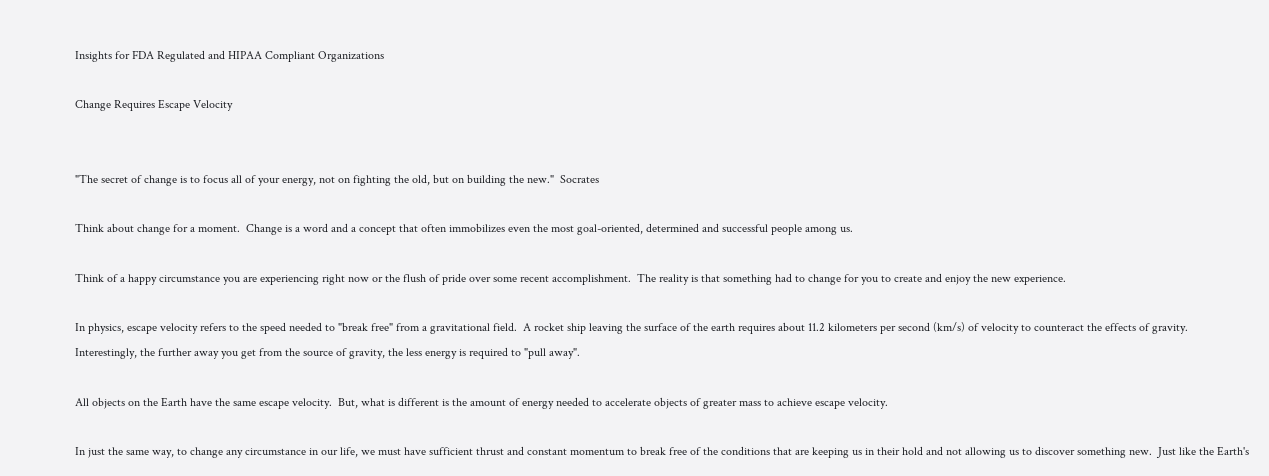Insights for FDA Regulated and HIPAA Compliant Organizations

Change Requires Escape Velocity


"The secret of change is to focus all of your energy, not on fighting the old, but on building the new."  Socrates

Think about change for a moment.  Change is a word and a concept that often immobilizes even the most goal-oriented, determined and successful people among us.

Think of a happy circumstance you are experiencing right now or the flush of pride over some recent accomplishment.  The reality is that something had to change for you to create and enjoy the new experience.

In physics, escape velocity refers to the speed needed to "break free" from a gravitational field.  A rocket ship leaving the surface of the earth requires about 11.2 kilometers per second (km/s) of velocity to counteract the effects of gravity.  Interestingly, the further away you get from the source of gravity, the less energy is required to "pull away".

All objects on the Earth have the same escape velocity.  But, what is different is the amount of energy needed to accelerate objects of greater mass to achieve escape velocity.

In just the same way, to change any circumstance in our life, we must have sufficient thrust and constant momentum to break free of the conditions that are keeping us in their hold and not allowing us to discover something new.  Just like the Earth's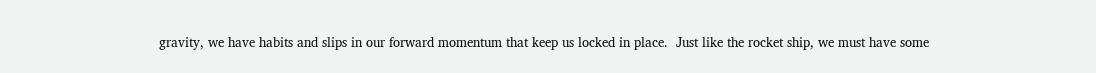gravity, we have habits and slips in our forward momentum that keep us locked in place.  Just like the rocket ship, we must have some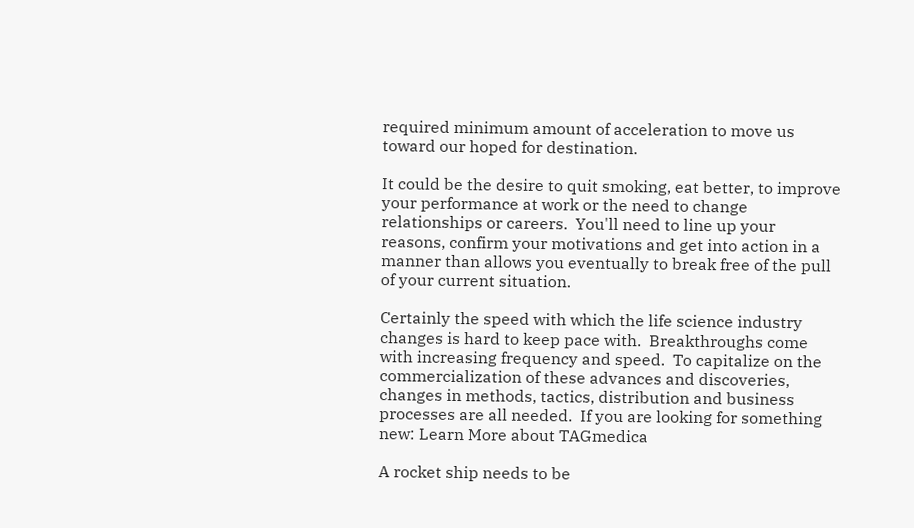required minimum amount of acceleration to move us toward our hoped for destination.

It could be the desire to quit smoking, eat better, to improve your performance at work or the need to change relationships or careers.  You'll need to line up your reasons, confirm your motivations and get into action in a manner than allows you eventually to break free of the pull of your current situation.

Certainly the speed with which the life science industry changes is hard to keep pace with.  Breakthroughs come with increasing frequency and speed.  To capitalize on the commercialization of these advances and discoveries, changes in methods, tactics, distribution and business processes are all needed.  If you are looking for something new: Learn More about TAGmedica

A rocket ship needs to be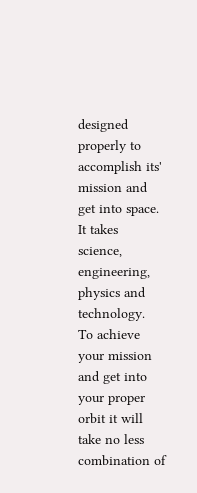designed properly to accomplish its' mission and get into space.  It takes science, engineering, physics and technology.  To achieve your mission and get into your proper orbit it will take no less combination of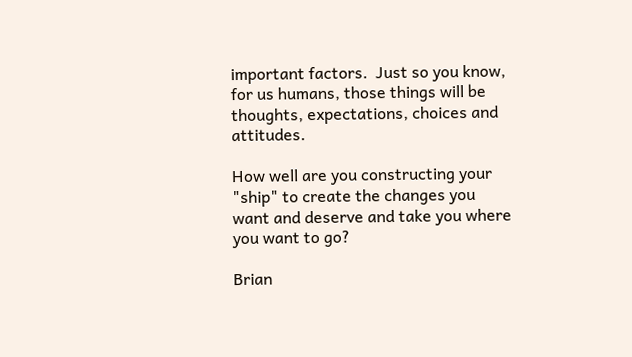important factors.  Just so you know, for us humans, those things will be thoughts, expectations, choices and attitudes.

How well are you constructing your "ship" to create the changes you want and deserve and take you where you want to go?

Brian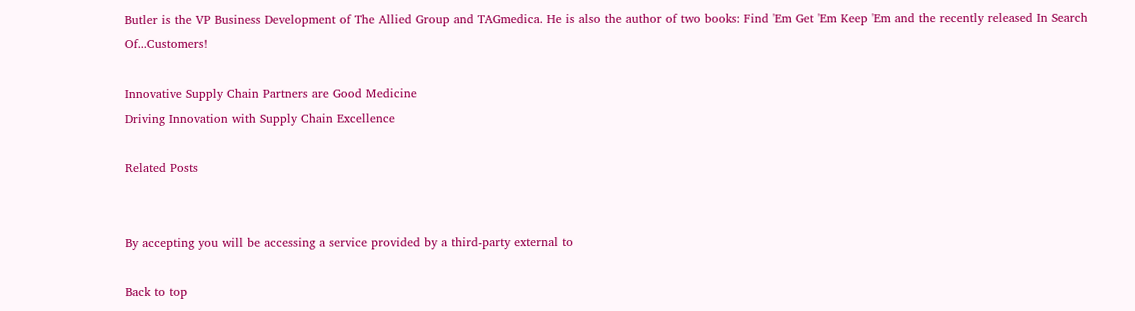Butler is the VP Business Development of The Allied Group and TAGmedica. He is also the author of two books: Find 'Em Get 'Em Keep 'Em and the recently released In Search Of...Customers!

Innovative Supply Chain Partners are Good Medicine
Driving Innovation with Supply Chain Excellence

Related Posts


By accepting you will be accessing a service provided by a third-party external to

Back to top